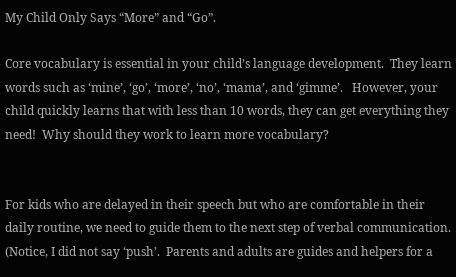My Child Only Says “More” and “Go”.

Core vocabulary is essential in your child’s language development.  They learn words such as ‘mine’, ‘go’, ‘more’, ‘no’, ‘mama’, and ‘gimme’.   However, your child quickly learns that with less than 10 words, they can get everything they need!  Why should they work to learn more vocabulary?


For kids who are delayed in their speech but who are comfortable in their daily routine, we need to guide them to the next step of verbal communication.  (Notice, I did not say ‘push’.  Parents and adults are guides and helpers for a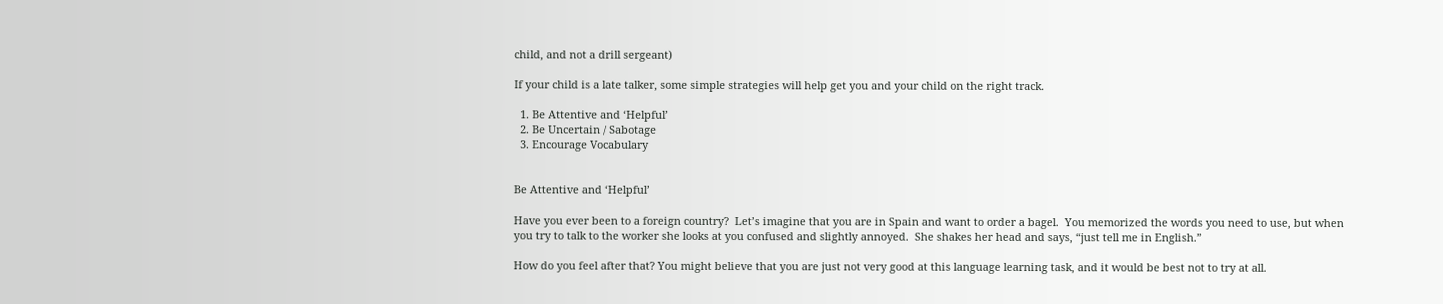child, and not a drill sergeant)

If your child is a late talker, some simple strategies will help get you and your child on the right track.

  1. Be Attentive and ‘Helpful’
  2. Be Uncertain / Sabotage
  3. Encourage Vocabulary


Be Attentive and ‘Helpful’

Have you ever been to a foreign country?  Let’s imagine that you are in Spain and want to order a bagel.  You memorized the words you need to use, but when you try to talk to the worker she looks at you confused and slightly annoyed.  She shakes her head and says, “just tell me in English.”

How do you feel after that? You might believe that you are just not very good at this language learning task, and it would be best not to try at all.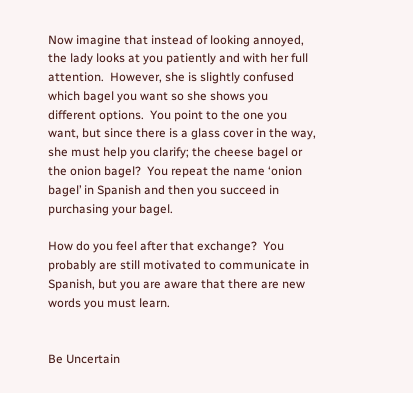Now imagine that instead of looking annoyed, the lady looks at you patiently and with her full attention.  However, she is slightly confused which bagel you want so she shows you different options.  You point to the one you want, but since there is a glass cover in the way, she must help you clarify; the cheese bagel or the onion bagel?  You repeat the name ‘onion bagel’ in Spanish and then you succeed in purchasing your bagel.

How do you feel after that exchange?  You probably are still motivated to communicate in Spanish, but you are aware that there are new words you must learn.


Be Uncertain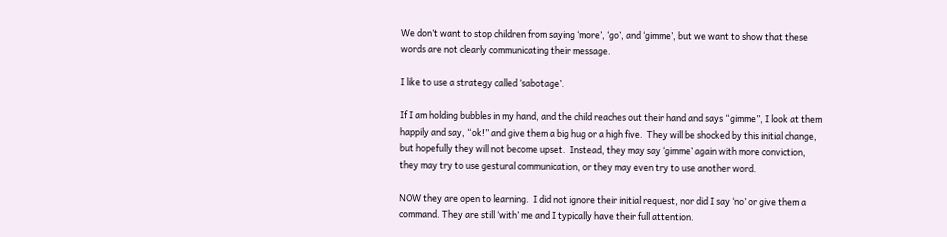We don’t want to stop children from saying ‘more’, ‘go’, and ‘gimme’, but we want to show that these words are not clearly communicating their message.

I like to use a strategy called ‘sabotage’.

If I am holding bubbles in my hand, and the child reaches out their hand and says “gimme”, I look at them happily and say, “ok!” and give them a big hug or a high five.  They will be shocked by this initial change, but hopefully they will not become upset.  Instead, they may say ‘gimme’ again with more conviction, they may try to use gestural communication, or they may even try to use another word.

NOW they are open to learning.  I did not ignore their initial request, nor did I say ‘no’ or give them a command. They are still ‘with’ me and I typically have their full attention.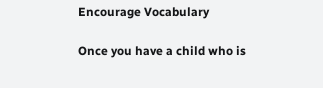Encourage Vocabulary

Once you have a child who is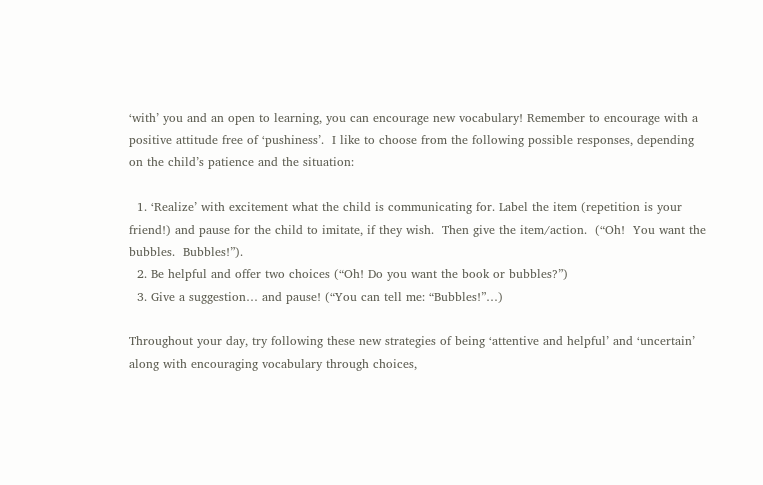‘with’ you and an open to learning, you can encourage new vocabulary! Remember to encourage with a positive attitude free of ‘pushiness’.  I like to choose from the following possible responses, depending on the child’s patience and the situation:

  1. ‘Realize’ with excitement what the child is communicating for. Label the item (repetition is your friend!) and pause for the child to imitate, if they wish.  Then give the item/action.  (“Oh!  You want the bubbles.  Bubbles!”).
  2. Be helpful and offer two choices (“Oh! Do you want the book or bubbles?”)
  3. Give a suggestion… and pause! (“You can tell me: “Bubbles!”…)

Throughout your day, try following these new strategies of being ‘attentive and helpful’ and ‘uncertain’ along with encouraging vocabulary through choices,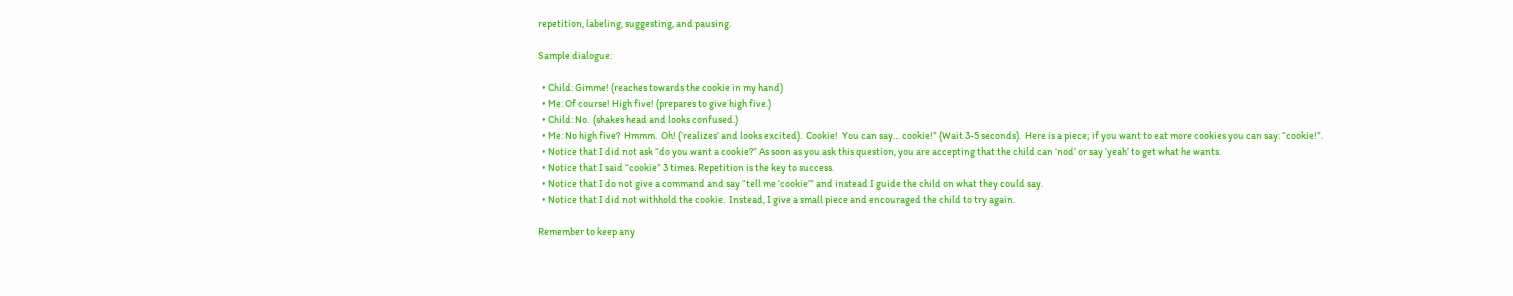repetition, labeling, suggesting, and pausing.

Sample dialogue:

  • Child: Gimme! (reaches towards the cookie in my hand)
  • Me: Of course! High five! (prepares to give high five.)
  • Child: No.  (shakes head and looks confused.)
  • Me: No high five?  Hmmm.  Oh! (‘realizes’ and looks excited).  Cookie!  You can say… cookie!” (Wait 3-5 seconds).  Here is a piece; if you want to eat more cookies you can say: “cookie!”.
  • Notice that I did not ask “do you want a cookie?” As soon as you ask this question, you are accepting that the child can ‘nod’ or say ‘yeah’ to get what he wants.
  • Notice that I said “cookie” 3 times. Repetition is the key to success.
  • Notice that I do not give a command and say “tell me ‘cookie’” and instead I guide the child on what they could say.
  • Notice that I did not withhold the cookie.  Instead, I give a small piece and encouraged the child to try again.

Remember to keep any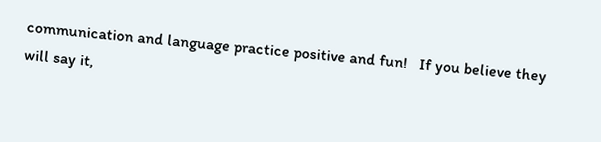communication and language practice positive and fun!   If you believe they will say it,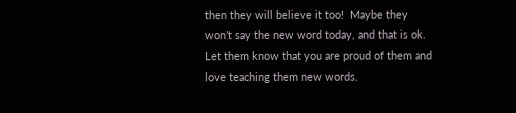then they will believe it too!  Maybe they won’t say the new word today, and that is ok.  Let them know that you are proud of them and love teaching them new words.